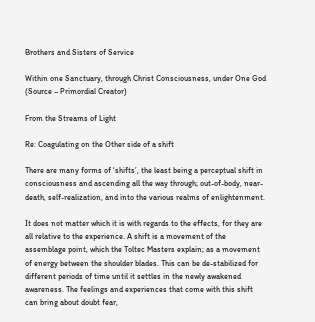Brothers and Sisters of Service

Within one Sanctuary, through Christ Consciousness, under One God (Source – Primordial Creator)

From the Streams of Light

Re: Coagulating on the Other side of a shift

There are many forms of ‘shifts’, the least being a perceptual shift in consciousness and ascending all the way through; out-of-body, near-death, self-realization, and into the various realms of enlightenment.

It does not matter which it is with regards to the effects, for they are all relative to the experience. A shift is a movement of the assemblage point, which the Toltec Masters explain; as a movement of energy between the shoulder blades. This can be de-stabilized for different periods of time until it settles in the newly awakened awareness. The feelings and experiences that come with this shift can bring about doubt fear,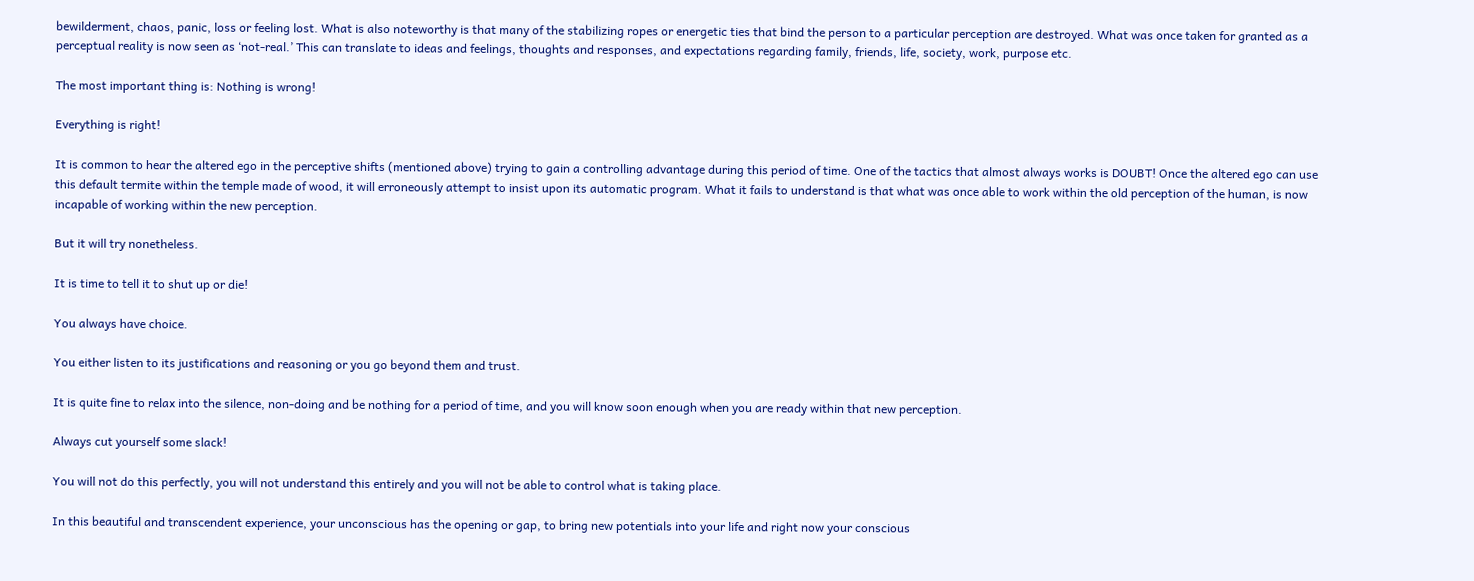bewilderment, chaos, panic, loss or feeling lost. What is also noteworthy is that many of the stabilizing ropes or energetic ties that bind the person to a particular perception are destroyed. What was once taken for granted as a perceptual reality is now seen as ‘not-real.’ This can translate to ideas and feelings, thoughts and responses, and expectations regarding family, friends, life, society, work, purpose etc.

The most important thing is: Nothing is wrong!

Everything is right!

It is common to hear the altered ego in the perceptive shifts (mentioned above) trying to gain a controlling advantage during this period of time. One of the tactics that almost always works is DOUBT! Once the altered ego can use this default termite within the temple made of wood, it will erroneously attempt to insist upon its automatic program. What it fails to understand is that what was once able to work within the old perception of the human, is now incapable of working within the new perception.

But it will try nonetheless.

It is time to tell it to shut up or die!

You always have choice.

You either listen to its justifications and reasoning or you go beyond them and trust.

It is quite fine to relax into the silence, non-doing and be nothing for a period of time, and you will know soon enough when you are ready within that new perception.

Always cut yourself some slack!

You will not do this perfectly, you will not understand this entirely and you will not be able to control what is taking place.

In this beautiful and transcendent experience, your unconscious has the opening or gap, to bring new potentials into your life and right now your conscious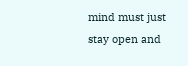mind must just stay open and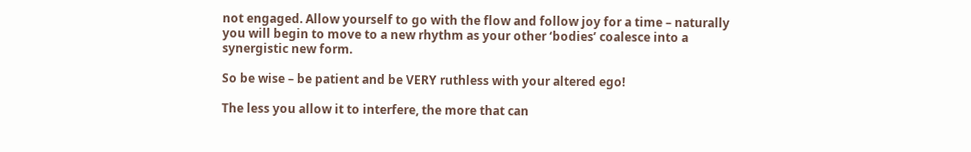not engaged. Allow yourself to go with the flow and follow joy for a time – naturally you will begin to move to a new rhythm as your other ‘bodies’ coalesce into a synergistic new form.

So be wise – be patient and be VERY ruthless with your altered ego!

The less you allow it to interfere, the more that can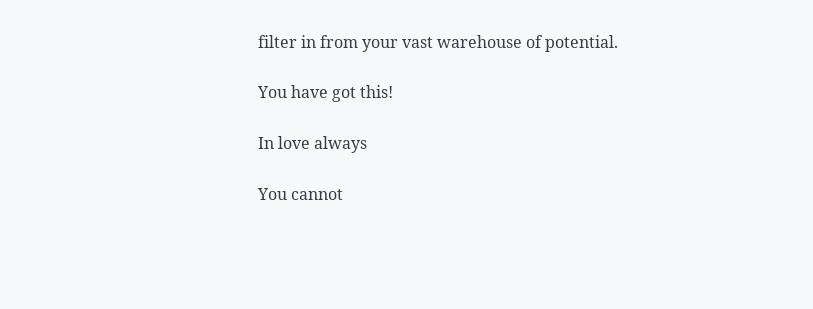filter in from your vast warehouse of potential.

You have got this!

In love always

You cannot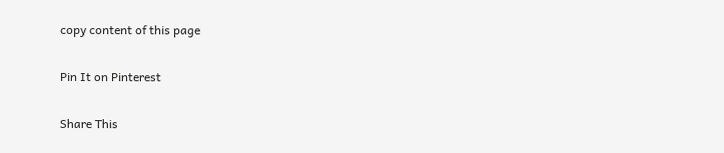copy content of this page

Pin It on Pinterest

Share This